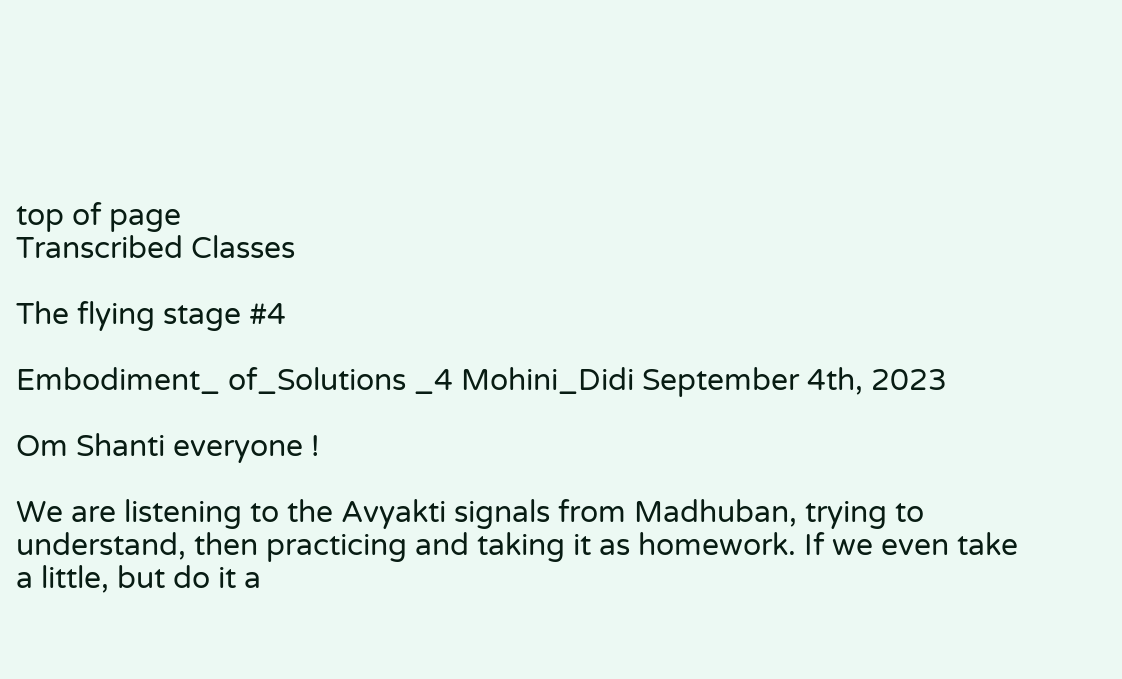top of page
Transcribed Classes

The flying stage #4

Embodiment_ of_Solutions _4 Mohini_Didi September 4th, 2023

Om Shanti everyone !

We are listening to the Avyakti signals from Madhuban, trying to understand, then practicing and taking it as homework. If we even take a little, but do it a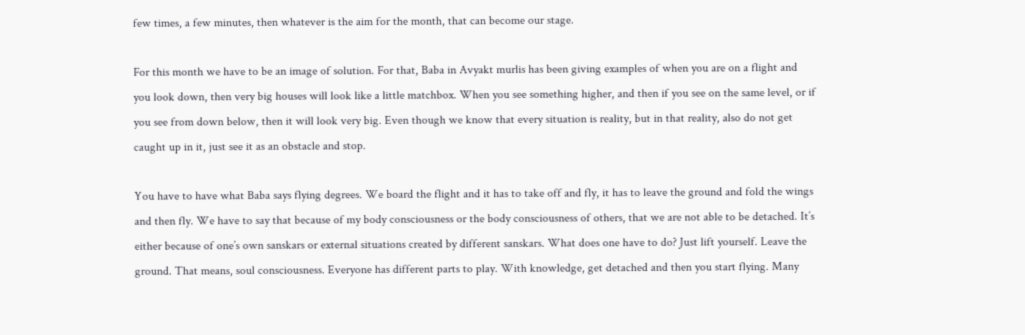few times, a few minutes, then whatever is the aim for the month, that can become our stage.

For this month we have to be an image of solution. For that, Baba in Avyakt murlis has been giving examples of when you are on a flight and you look down, then very big houses will look like a little matchbox. When you see something higher, and then if you see on the same level, or if you see from down below, then it will look very big. Even though we know that every situation is reality, but in that reality, also do not get caught up in it, just see it as an obstacle and stop.

You have to have what Baba says flying degrees. We board the flight and it has to take off and fly, it has to leave the ground and fold the wings and then fly. We have to say that because of my body consciousness or the body consciousness of others, that we are not able to be detached. It’s either because of one’s own sanskars or external situations created by different sanskars. What does one have to do? Just lift yourself. Leave the ground. That means, soul consciousness. Everyone has different parts to play. With knowledge, get detached and then you start flying. Many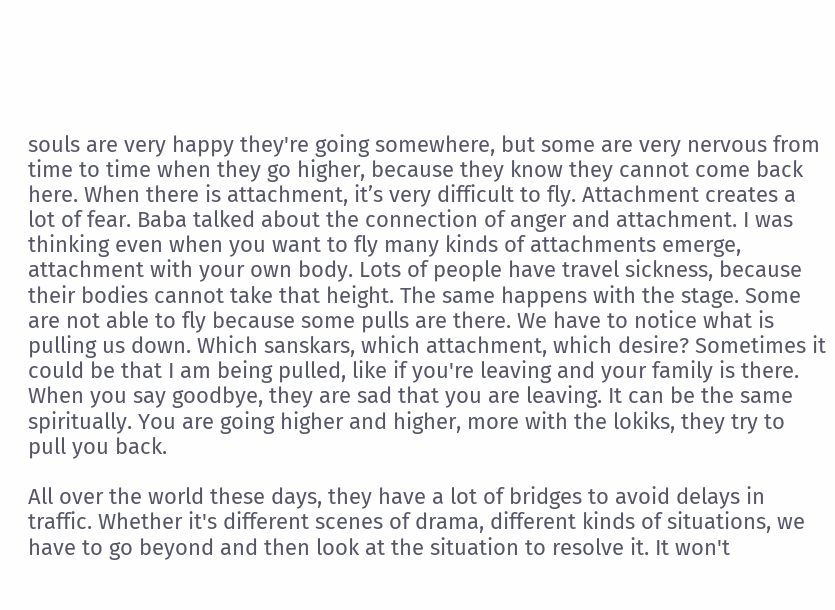souls are very happy they're going somewhere, but some are very nervous from time to time when they go higher, because they know they cannot come back here. When there is attachment, it’s very difficult to fly. Attachment creates a lot of fear. Baba talked about the connection of anger and attachment. I was thinking even when you want to fly many kinds of attachments emerge, attachment with your own body. Lots of people have travel sickness, because their bodies cannot take that height. The same happens with the stage. Some are not able to fly because some pulls are there. We have to notice what is pulling us down. Which sanskars, which attachment, which desire? Sometimes it could be that I am being pulled, like if you're leaving and your family is there. When you say goodbye, they are sad that you are leaving. It can be the same spiritually. You are going higher and higher, more with the lokiks, they try to pull you back.

All over the world these days, they have a lot of bridges to avoid delays in traffic. Whether it's different scenes of drama, different kinds of situations, we have to go beyond and then look at the situation to resolve it. It won't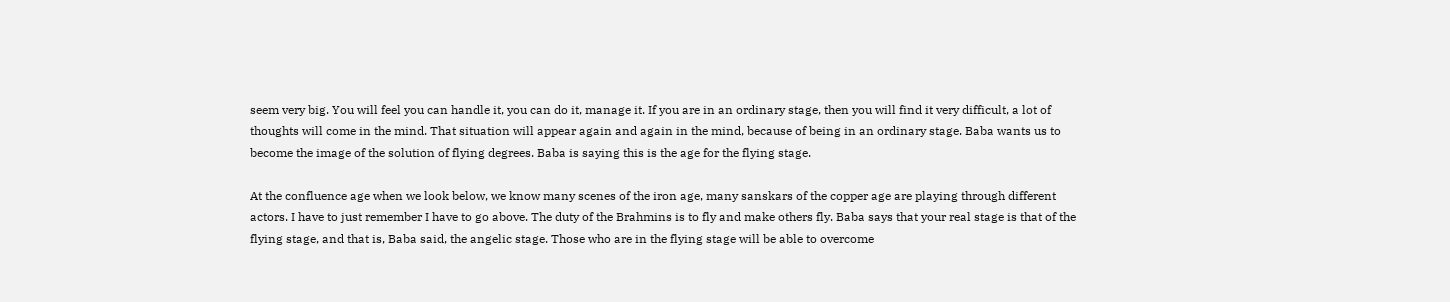seem very big. You will feel you can handle it, you can do it, manage it. If you are in an ordinary stage, then you will find it very difficult, a lot of thoughts will come in the mind. That situation will appear again and again in the mind, because of being in an ordinary stage. Baba wants us to become the image of the solution of flying degrees. Baba is saying this is the age for the flying stage.

At the confluence age when we look below, we know many scenes of the iron age, many sanskars of the copper age are playing through different actors. I have to just remember I have to go above. The duty of the Brahmins is to fly and make others fly. Baba says that your real stage is that of the flying stage, and that is, Baba said, the angelic stage. Those who are in the flying stage will be able to overcome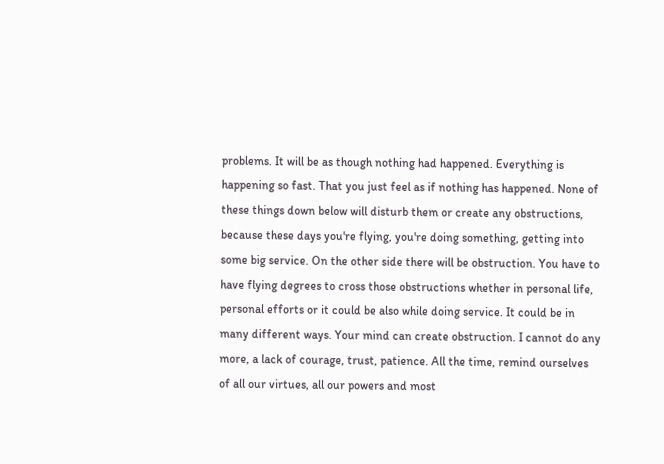problems. It will be as though nothing had happened. Everything is happening so fast. That you just feel as if nothing has happened. None of these things down below will disturb them or create any obstructions, because these days you're flying, you're doing something, getting into some big service. On the other side there will be obstruction. You have to have flying degrees to cross those obstructions whether in personal life, personal efforts or it could be also while doing service. It could be in many different ways. Your mind can create obstruction. I cannot do any more, a lack of courage, trust, patience. All the time, remind ourselves of all our virtues, all our powers and most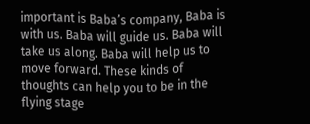important is Baba’s company, Baba is with us. Baba will guide us. Baba will take us along. Baba will help us to move forward. These kinds of thoughts can help you to be in the flying stage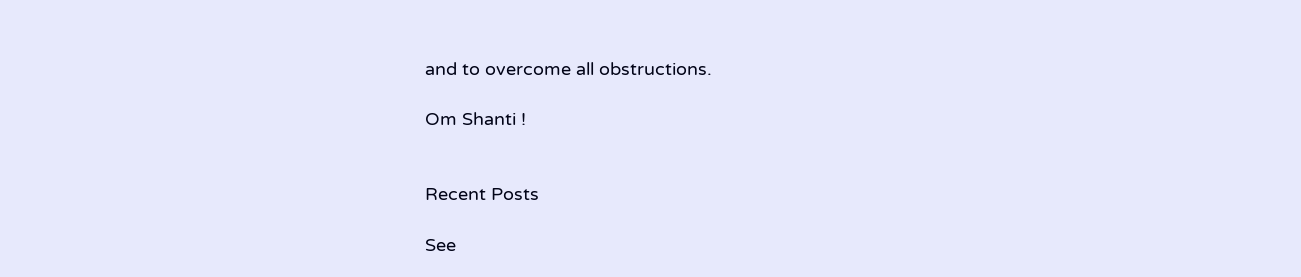and to overcome all obstructions.

Om Shanti !


Recent Posts

See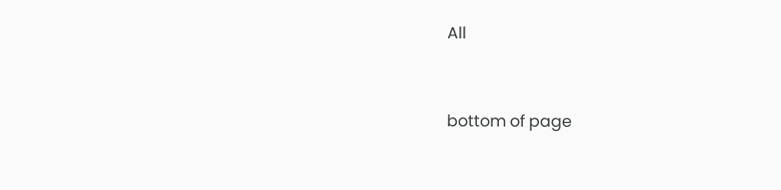All


bottom of page